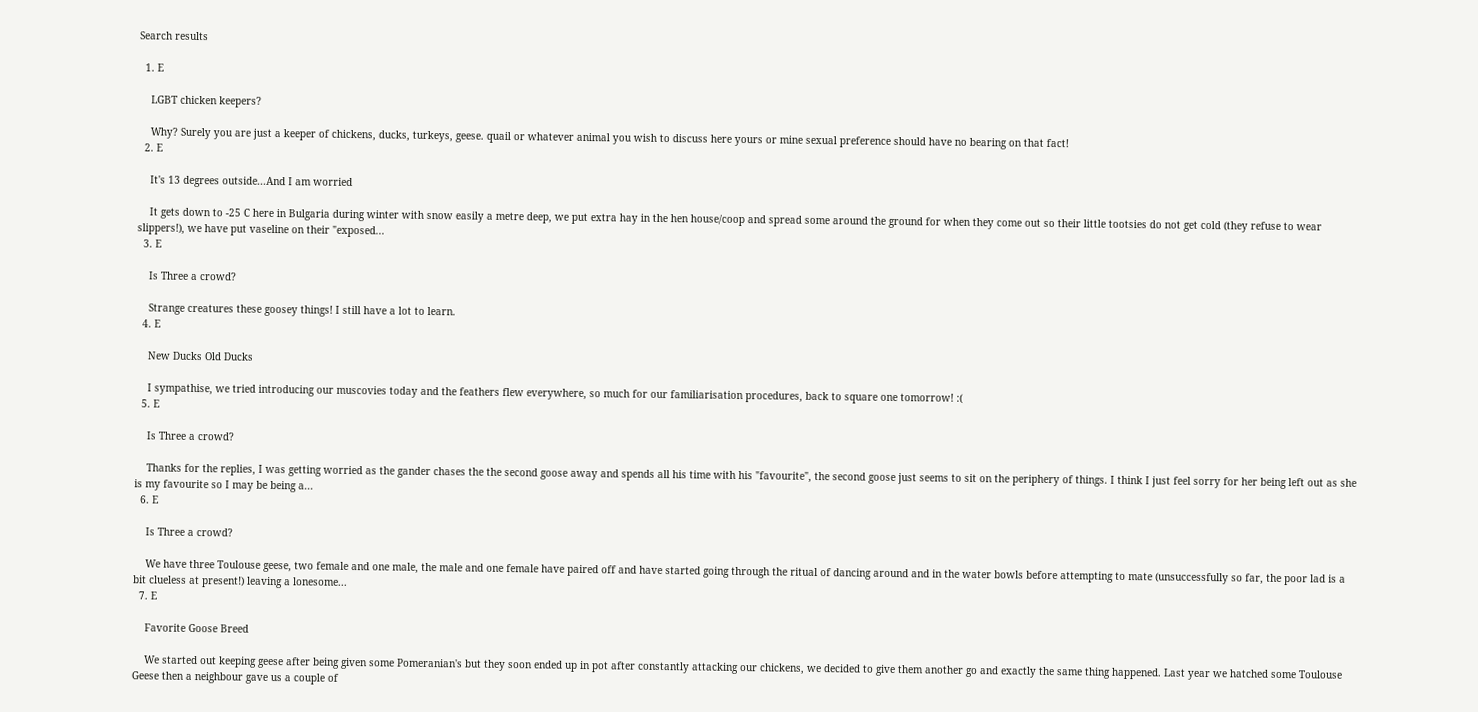Search results

  1. E

    LGBT chicken keepers?

    Why? Surely you are just a keeper of chickens, ducks, turkeys, geese. quail or whatever animal you wish to discuss here yours or mine sexual preference should have no bearing on that fact!
  2. E

    It's 13 degrees outside...And I am worried

    It gets down to -25 C here in Bulgaria during winter with snow easily a metre deep, we put extra hay in the hen house/coop and spread some around the ground for when they come out so their little tootsies do not get cold (they refuse to wear slippers!), we have put vaseline on their "exposed...
  3. E

    Is Three a crowd?

    Strange creatures these goosey things! I still have a lot to learn.
  4. E

    New Ducks Old Ducks

    I sympathise, we tried introducing our muscovies today and the feathers flew everywhere, so much for our familiarisation procedures, back to square one tomorrow! :(
  5. E

    Is Three a crowd?

    Thanks for the replies, I was getting worried as the gander chases the the second goose away and spends all his time with his "favourite", the second goose just seems to sit on the periphery of things. I think I just feel sorry for her being left out as she is my favourite so I may be being a...
  6. E

    Is Three a crowd?

    We have three Toulouse geese, two female and one male, the male and one female have paired off and have started going through the ritual of dancing around and in the water bowls before attempting to mate (unsuccessfully so far, the poor lad is a bit clueless at present!) leaving a lonesome...
  7. E

    Favorite Goose Breed

    We started out keeping geese after being given some Pomeranian's but they soon ended up in pot after constantly attacking our chickens, we decided to give them another go and exactly the same thing happened. Last year we hatched some Toulouse Geese then a neighbour gave us a couple of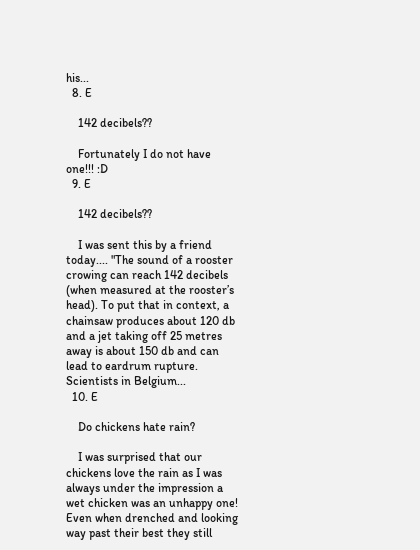his...
  8. E

    142 decibels??

    Fortunately I do not have one!!! :D
  9. E

    142 decibels??

    I was sent this by a friend today.... "The sound of a rooster crowing can reach 142 decibels (when measured at the rooster’s head). To put that in context, a chainsaw produces about 120 db and a jet taking off 25 metres away is about 150 db and can lead to eardrum rupture. Scientists in Belgium...
  10. E

    Do chickens hate rain?

    I was surprised that our chickens love the rain as I was always under the impression a wet chicken was an unhappy one! Even when drenched and looking way past their best they still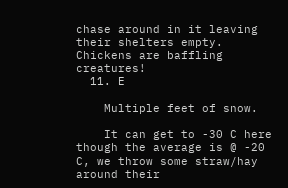chase around in it leaving their shelters empty. Chickens are baffling creatures!
  11. E

    Multiple feet of snow.

    It can get to -30 C here though the average is @ -20 C, we throw some straw/hay around their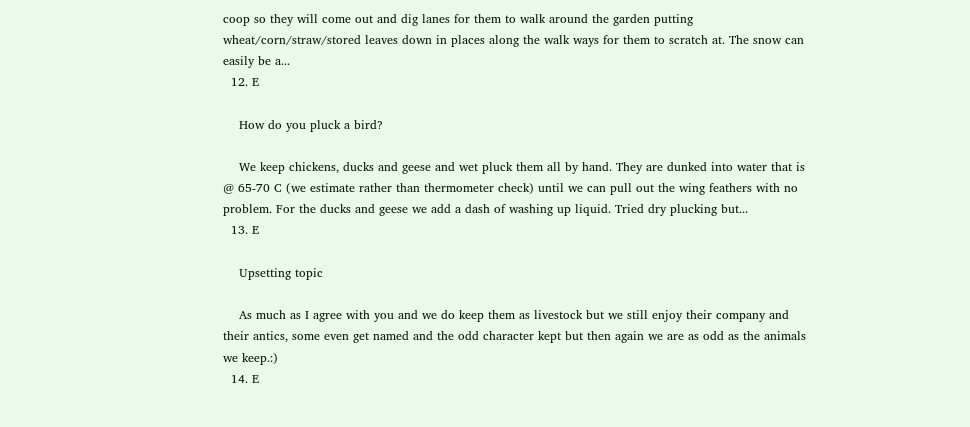coop so they will come out and dig lanes for them to walk around the garden putting wheat/corn/straw/stored leaves down in places along the walk ways for them to scratch at. The snow can easily be a...
  12. E

    How do you pluck a bird?

    We keep chickens, ducks and geese and wet pluck them all by hand. They are dunked into water that is @ 65-70 C (we estimate rather than thermometer check) until we can pull out the wing feathers with no problem. For the ducks and geese we add a dash of washing up liquid. Tried dry plucking but...
  13. E

    Upsetting topic

    As much as I agree with you and we do keep them as livestock but we still enjoy their company and their antics, some even get named and the odd character kept but then again we are as odd as the animals we keep.:)
  14. E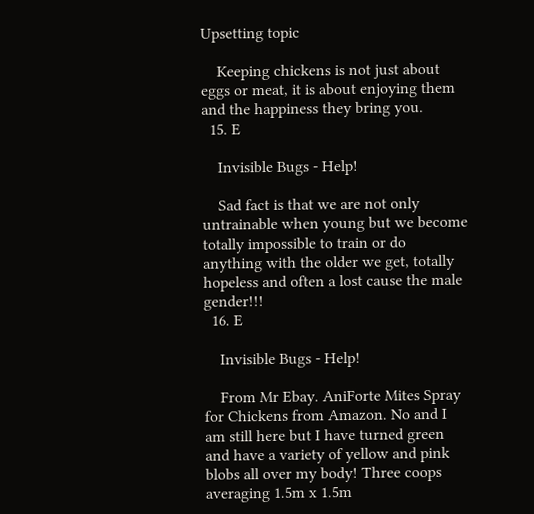Upsetting topic

    Keeping chickens is not just about eggs or meat, it is about enjoying them and the happiness they bring you.
  15. E

    Invisible Bugs - Help!

    Sad fact is that we are not only untrainable when young but we become totally impossible to train or do anything with the older we get, totally hopeless and often a lost cause the male gender!!!
  16. E

    Invisible Bugs - Help!

    From Mr Ebay. AniForte Mites Spray for Chickens from Amazon. No and I am still here but I have turned green and have a variety of yellow and pink blobs all over my body! Three coops averaging 1.5m x 1.5m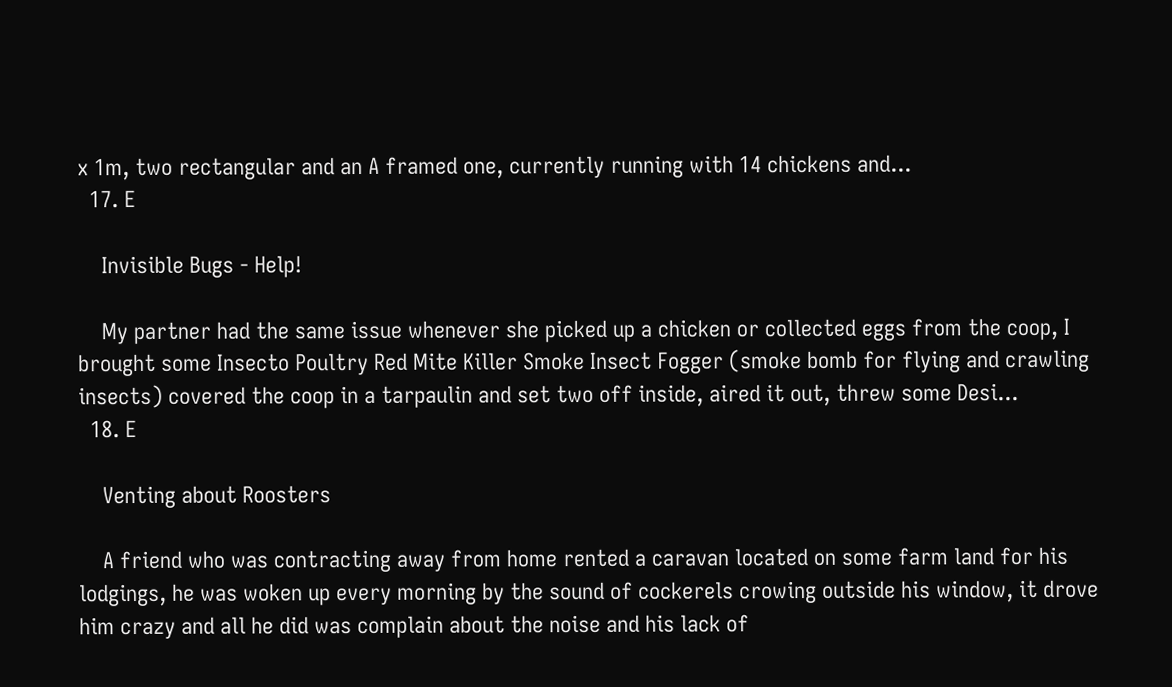x 1m, two rectangular and an A framed one, currently running with 14 chickens and...
  17. E

    Invisible Bugs - Help!

    My partner had the same issue whenever she picked up a chicken or collected eggs from the coop, I brought some Insecto Poultry Red Mite Killer Smoke Insect Fogger (smoke bomb for flying and crawling insects) covered the coop in a tarpaulin and set two off inside, aired it out, threw some Desi...
  18. E

    Venting about Roosters

    A friend who was contracting away from home rented a caravan located on some farm land for his lodgings, he was woken up every morning by the sound of cockerels crowing outside his window, it drove him crazy and all he did was complain about the noise and his lack of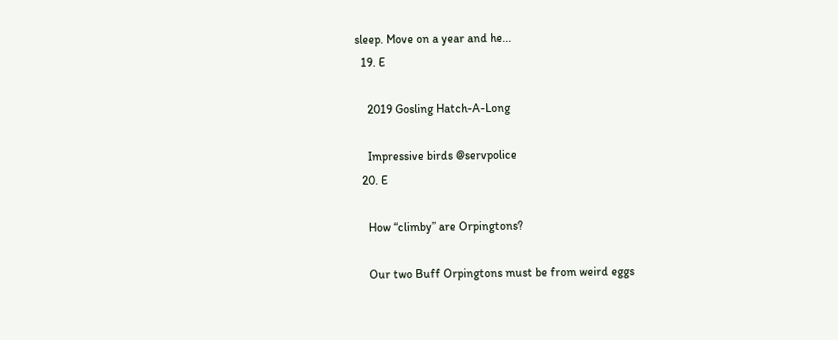sleep. Move on a year and he...
  19. E

    2019 Gosling Hatch-A-Long

    Impressive birds @servpolice
  20. E

    How “climby” are Orpingtons?

    Our two Buff Orpingtons must be from weird eggs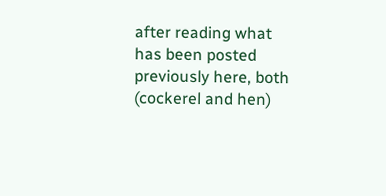after reading what has been posted previously here, both (cockerel and hen)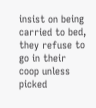insist on being carried to bed, they refuse to go in their coop unless picked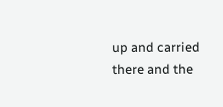up and carried there and the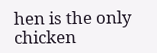hen is the only chicken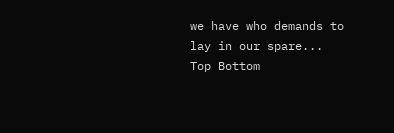we have who demands to lay in our spare...
Top Bottom